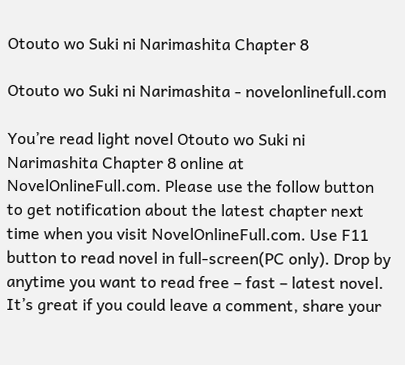Otouto wo Suki ni Narimashita Chapter 8

Otouto wo Suki ni Narimashita - novelonlinefull.com

You’re read light novel Otouto wo Suki ni Narimashita Chapter 8 online at NovelOnlineFull.com. Please use the follow button to get notification about the latest chapter next time when you visit NovelOnlineFull.com. Use F11 button to read novel in full-screen(PC only). Drop by anytime you want to read free – fast – latest novel. It’s great if you could leave a comment, share your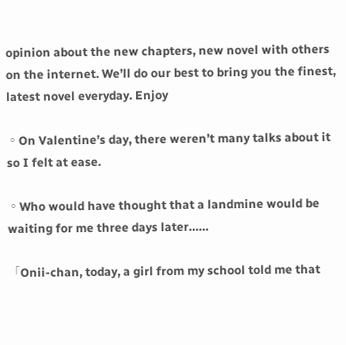opinion about the new chapters, new novel with others on the internet. We’ll do our best to bring you the finest, latest novel everyday. Enjoy

。On Valentine’s day, there weren’t many talks about it so I felt at ease.

。Who would have thought that a landmine would be waiting for me three days later……

「Onii-chan, today, a girl from my school told me that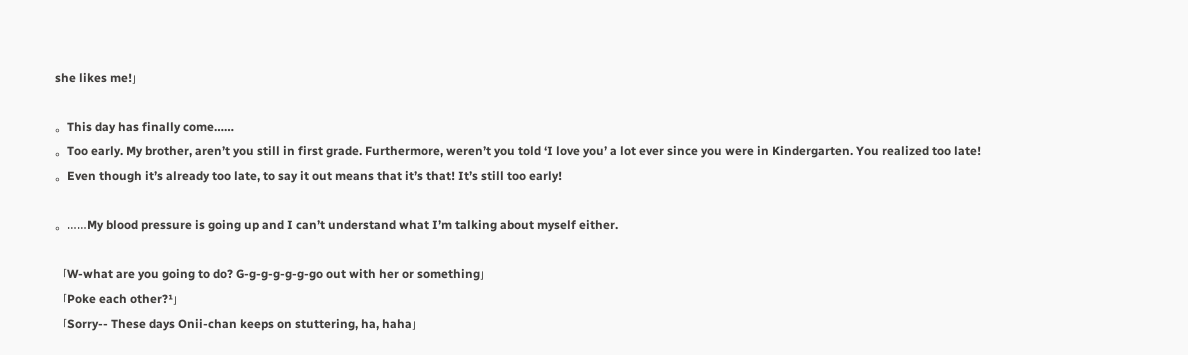she likes me!」

。This day has finally come……
。Too early. My brother, aren’t you still in first grade. Furthermore, weren’t you told ‘I love you’ a lot ever since you were in Kindergarten. You realized too late!
。Even though it’s already too late, to say it out means that it’s that! It’s still too early!

。……My blood pressure is going up and I can’t understand what I’m talking about myself either.

「W-what are you going to do? G-g-g-g-g-g-go out with her or something」
「Poke each other?¹」
「Sorry-- These days Onii-chan keeps on stuttering, ha, haha」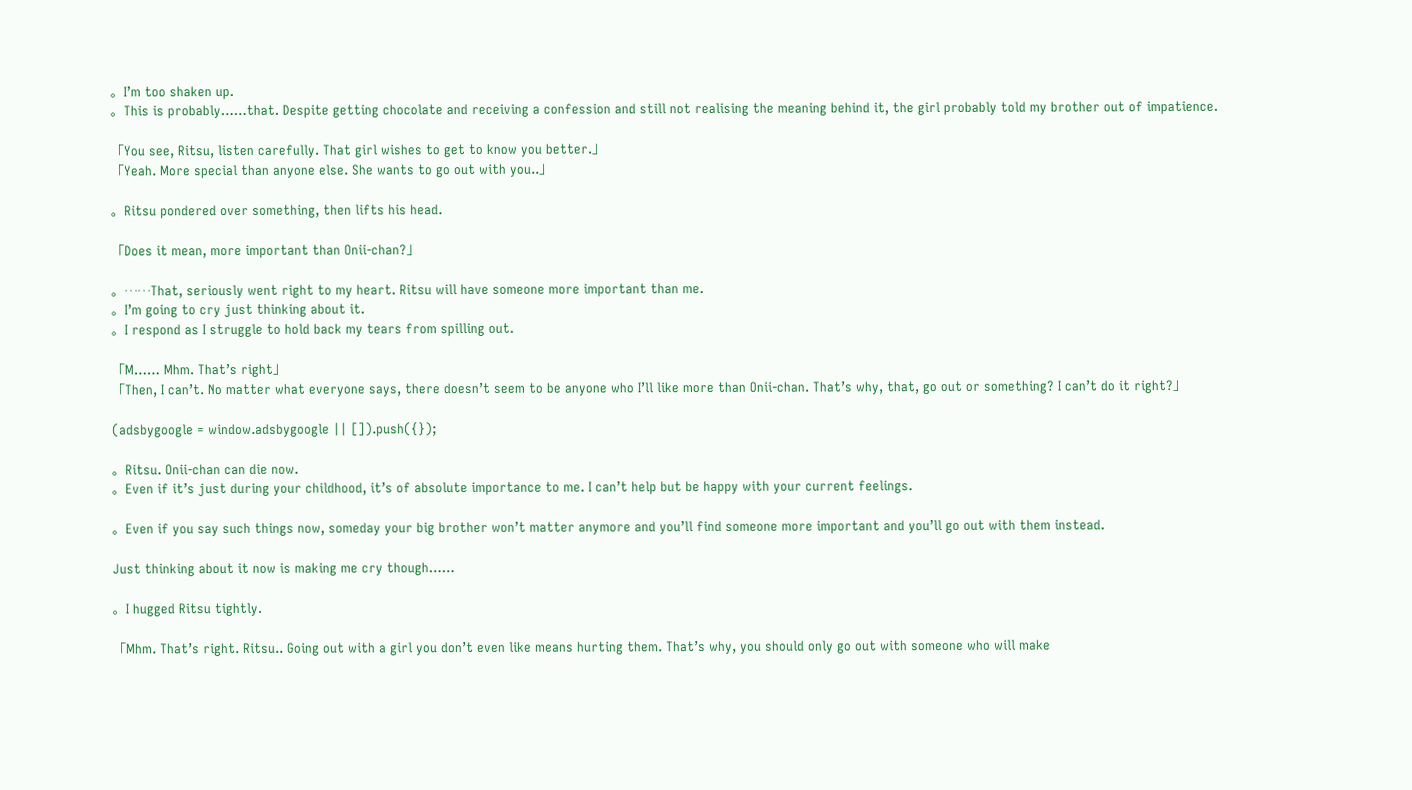。I’m too shaken up.
。This is probably……that. Despite getting chocolate and receiving a confession and still not realising the meaning behind it, the girl probably told my brother out of impatience.

「You see, Ritsu, listen carefully. That girl wishes to get to know you better.」
「Yeah. More special than anyone else. She wants to go out with you..」

。Ritsu pondered over something, then lifts his head.

「Does it mean, more important than Onii-chan?」

。……That, seriously went right to my heart. Ritsu will have someone more important than me.
。I’m going to cry just thinking about it.
。I respond as I struggle to hold back my tears from spilling out.

「M…… Mhm. That’s right」
「Then, I can’t. No matter what everyone says, there doesn’t seem to be anyone who I’ll like more than Onii-chan. That’s why, that, go out or something? I can’t do it right?」

(adsbygoogle = window.adsbygoogle || []).push({});

。Ritsu. Onii-chan can die now.
。Even if it’s just during your childhood, it’s of absolute importance to me. I can’t help but be happy with your current feelings.

。Even if you say such things now, someday your big brother won’t matter anymore and you’ll find someone more important and you’ll go out with them instead.

Just thinking about it now is making me cry though……

。I hugged Ritsu tightly.

「Mhm. That’s right. Ritsu.. Going out with a girl you don’t even like means hurting them. That’s why, you should only go out with someone who will make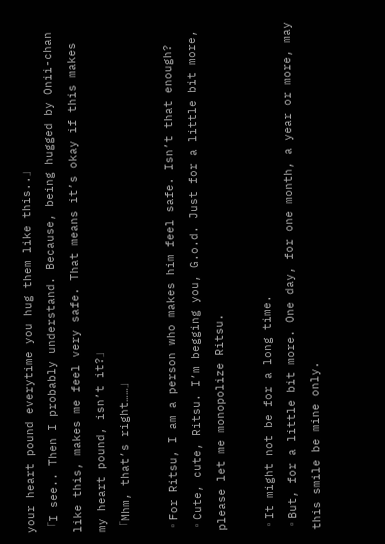your heart pound everytime you hug them like this..」
「I see.. Then I probably understand. Because, being hugged by Onii-chan like this, makes me feel very safe. That means it’s okay if this makes my heart pound, isn’t it?」
「Mhm, that’s right……」

。For Ritsu, I am a person who makes him feel safe. Isn’t that enough?
。Cute, cute, Ritsu. I’m begging you, G.o.d. Just for a little bit more, please let me monopolize Ritsu.

。It might not be for a long time.
。But, for a little bit more. One day, for one month, a year or more, may this smile be mine only.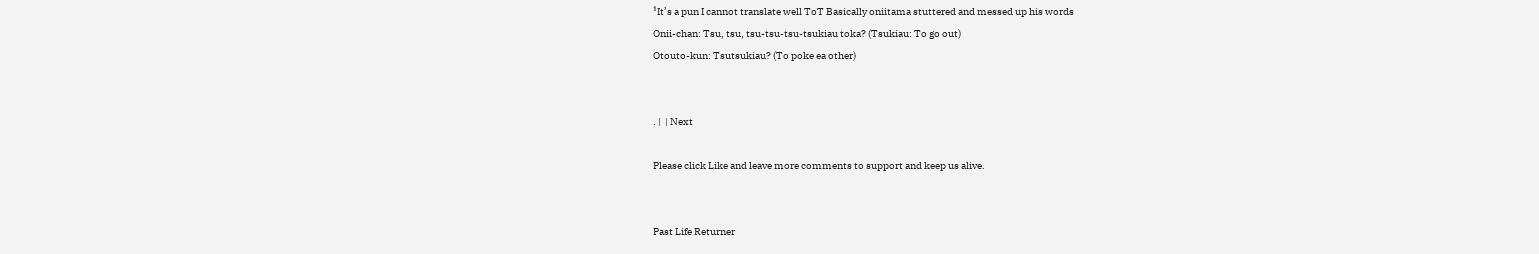¹It’s a pun I cannot translate well ToT Basically oniitama stuttered and messed up his words
Onii-chan: Tsu, tsu, tsu-tsu-tsu-tsukiau toka? (Tsukiau: To go out)
Otouto-kun: Tsutsukiau? (To poke ea other)


. |  | Next

Please click Like and leave more comments to support and keep us alive.


Past Life Returner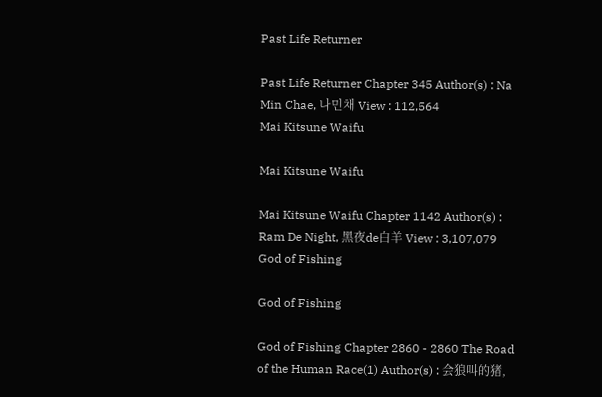Past Life Returner

Past Life Returner Chapter 345 Author(s) : Na Min Chae, 나민채 View : 112,564
Mai Kitsune Waifu

Mai Kitsune Waifu

Mai Kitsune Waifu Chapter 1142 Author(s) : Ram De Night, 黑夜de白羊 View : 3,107,079
God of Fishing

God of Fishing

God of Fishing Chapter 2860 - 2860 The Road of the Human Race(1) Author(s) : 会狼叫的猪,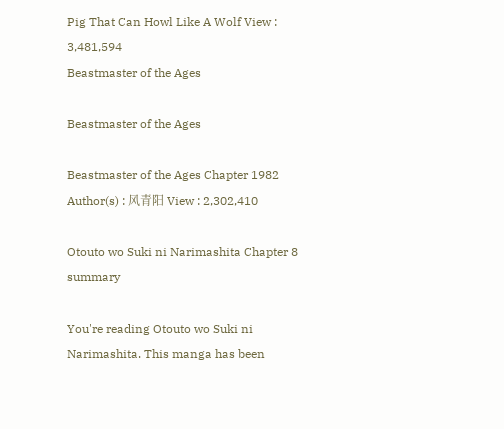Pig That Can Howl Like A Wolf View : 3,481,594
Beastmaster of the Ages

Beastmaster of the Ages

Beastmaster of the Ages Chapter 1982 Author(s) : 风青阳 View : 2,302,410

Otouto wo Suki ni Narimashita Chapter 8 summary

You're reading Otouto wo Suki ni Narimashita. This manga has been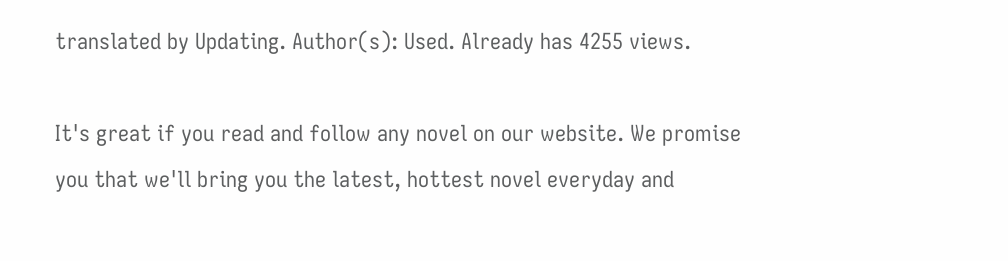translated by Updating. Author(s): Used. Already has 4255 views.

It's great if you read and follow any novel on our website. We promise you that we'll bring you the latest, hottest novel everyday and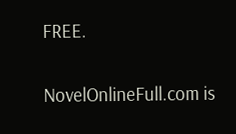FREE.

NovelOnlineFull.com is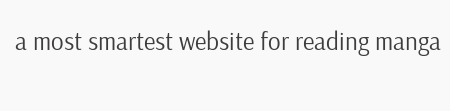a most smartest website for reading manga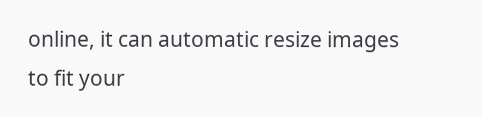online, it can automatic resize images to fit your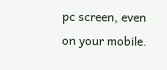pc screen, even on your mobile.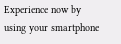Experience now by using your smartphone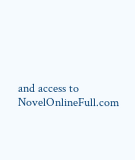and access to NovelOnlineFull.com